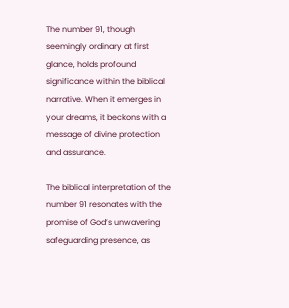The number 91, though seemingly ordinary at first glance, holds profound significance within the biblical narrative. When it emerges in your dreams, it beckons with a message of divine protection and assurance.

The biblical interpretation of the number 91 resonates with the promise of God’s unwavering safeguarding presence, as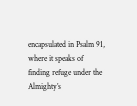encapsulated in Psalm 91, where it speaks of finding refuge under the Almighty’s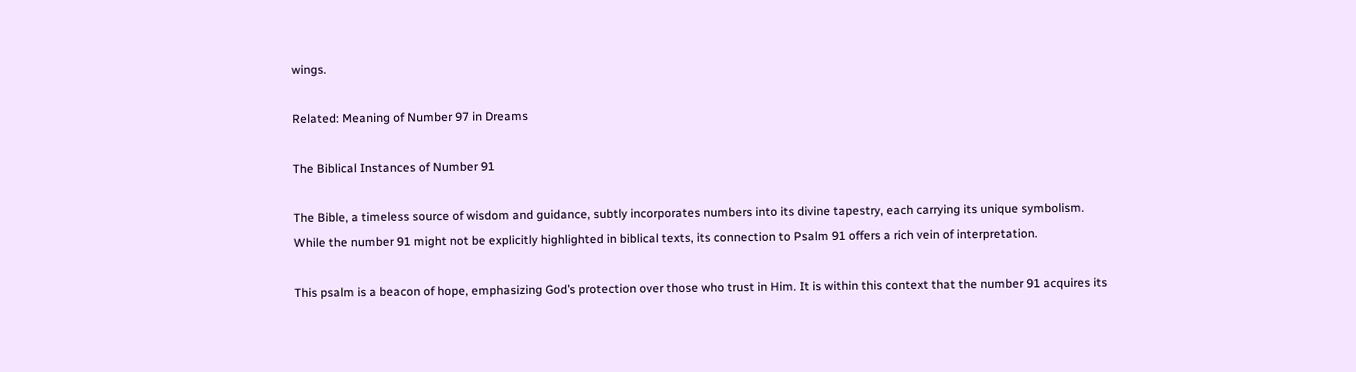wings.

Related: Meaning of Number 97 in Dreams

The Biblical Instances of Number 91

The Bible, a timeless source of wisdom and guidance, subtly incorporates numbers into its divine tapestry, each carrying its unique symbolism. While the number 91 might not be explicitly highlighted in biblical texts, its connection to Psalm 91 offers a rich vein of interpretation.

This psalm is a beacon of hope, emphasizing God’s protection over those who trust in Him. It is within this context that the number 91 acquires its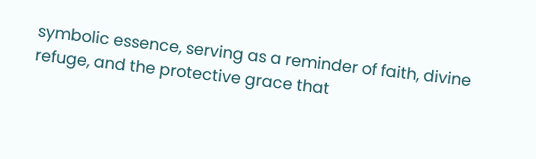symbolic essence, serving as a reminder of faith, divine refuge, and the protective grace that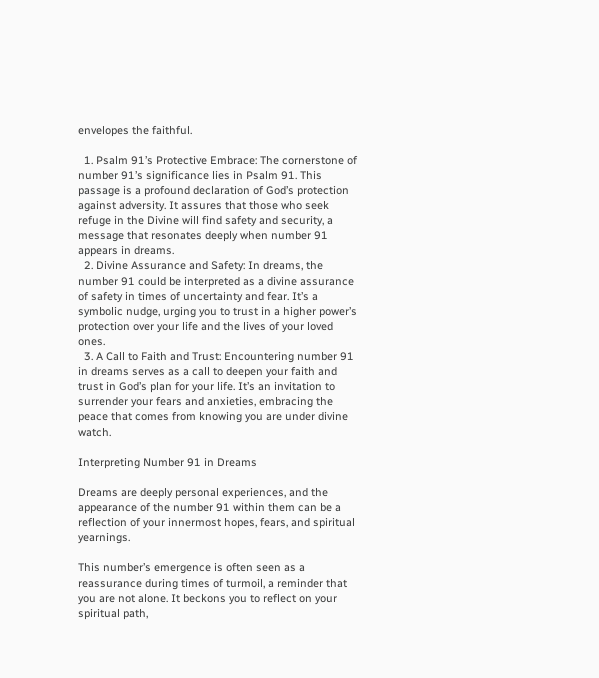envelopes the faithful.

  1. Psalm 91’s Protective Embrace: The cornerstone of number 91’s significance lies in Psalm 91. This passage is a profound declaration of God’s protection against adversity. It assures that those who seek refuge in the Divine will find safety and security, a message that resonates deeply when number 91 appears in dreams.
  2. Divine Assurance and Safety: In dreams, the number 91 could be interpreted as a divine assurance of safety in times of uncertainty and fear. It’s a symbolic nudge, urging you to trust in a higher power’s protection over your life and the lives of your loved ones.
  3. A Call to Faith and Trust: Encountering number 91 in dreams serves as a call to deepen your faith and trust in God’s plan for your life. It’s an invitation to surrender your fears and anxieties, embracing the peace that comes from knowing you are under divine watch.

Interpreting Number 91 in Dreams

Dreams are deeply personal experiences, and the appearance of the number 91 within them can be a reflection of your innermost hopes, fears, and spiritual yearnings.

This number’s emergence is often seen as a reassurance during times of turmoil, a reminder that you are not alone. It beckons you to reflect on your spiritual path,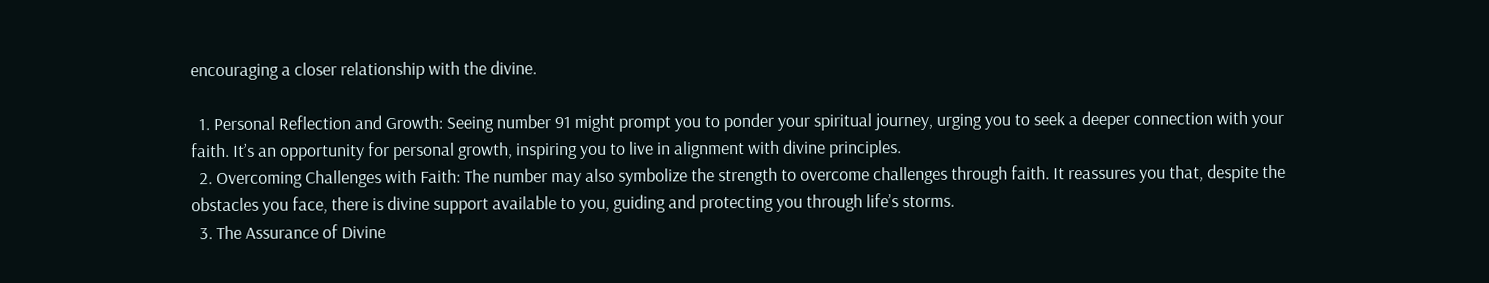encouraging a closer relationship with the divine.

  1. Personal Reflection and Growth: Seeing number 91 might prompt you to ponder your spiritual journey, urging you to seek a deeper connection with your faith. It’s an opportunity for personal growth, inspiring you to live in alignment with divine principles.
  2. Overcoming Challenges with Faith: The number may also symbolize the strength to overcome challenges through faith. It reassures you that, despite the obstacles you face, there is divine support available to you, guiding and protecting you through life’s storms.
  3. The Assurance of Divine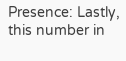Presence: Lastly, this number in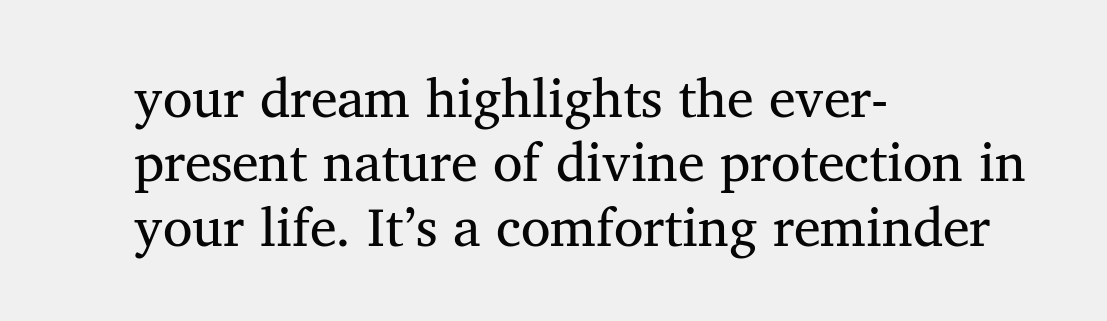your dream highlights the ever-present nature of divine protection in your life. It’s a comforting reminder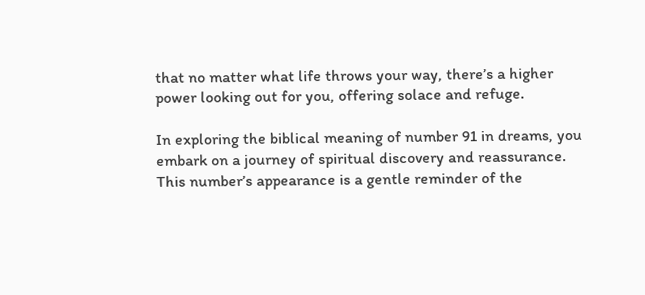that no matter what life throws your way, there’s a higher power looking out for you, offering solace and refuge.

In exploring the biblical meaning of number 91 in dreams, you embark on a journey of spiritual discovery and reassurance. This number’s appearance is a gentle reminder of the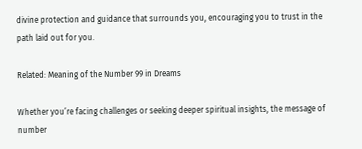divine protection and guidance that surrounds you, encouraging you to trust in the path laid out for you.

Related: Meaning of the Number 99 in Dreams

Whether you’re facing challenges or seeking deeper spiritual insights, the message of number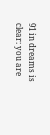91 in dreams is clear: you are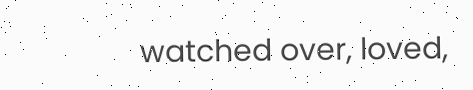watched over, loved,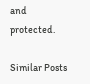and protected.

Similar Posts